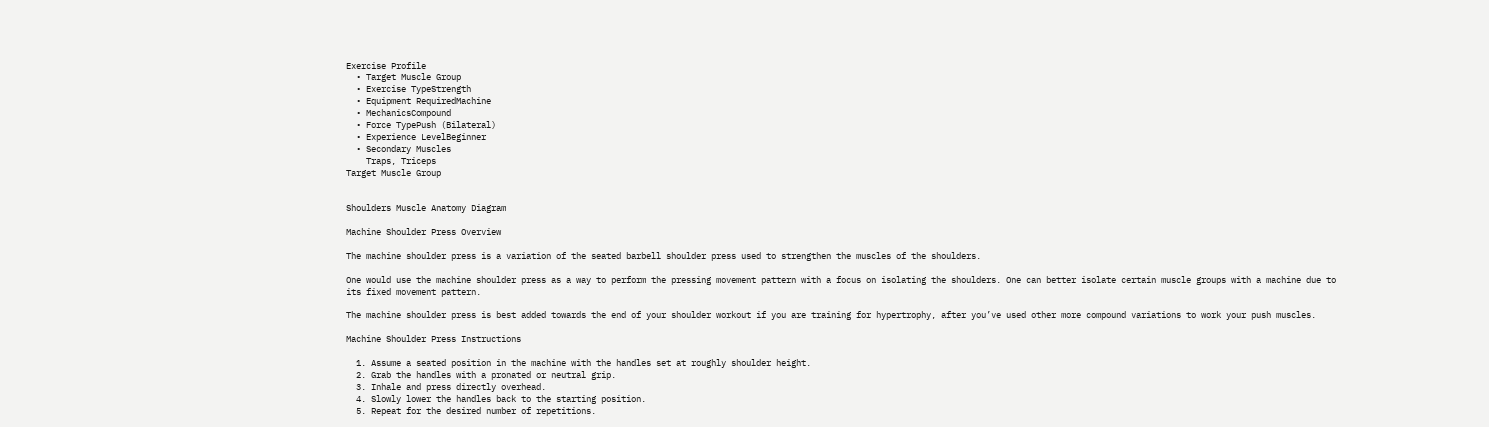Exercise Profile
  • Target Muscle Group
  • Exercise TypeStrength
  • Equipment RequiredMachine
  • MechanicsCompound
  • Force TypePush (Bilateral)
  • Experience LevelBeginner
  • Secondary Muscles
    Traps, Triceps
Target Muscle Group


Shoulders Muscle Anatomy Diagram

Machine Shoulder Press Overview

The machine shoulder press is a variation of the seated barbell shoulder press used to strengthen the muscles of the shoulders.

One would use the machine shoulder press as a way to perform the pressing movement pattern with a focus on isolating the shoulders. One can better isolate certain muscle groups with a machine due to its fixed movement pattern.

The machine shoulder press is best added towards the end of your shoulder workout if you are training for hypertrophy, after you’ve used other more compound variations to work your push muscles.

Machine Shoulder Press Instructions

  1. Assume a seated position in the machine with the handles set at roughly shoulder height.
  2. Grab the handles with a pronated or neutral grip.
  3. Inhale and press directly overhead.
  4. Slowly lower the handles back to the starting position.
  5. Repeat for the desired number of repetitions.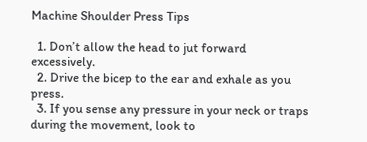Machine Shoulder Press Tips

  1. Don’t allow the head to jut forward excessively.
  2. Drive the bicep to the ear and exhale as you press.
  3. If you sense any pressure in your neck or traps during the movement, look to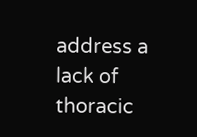address a lack of thoracic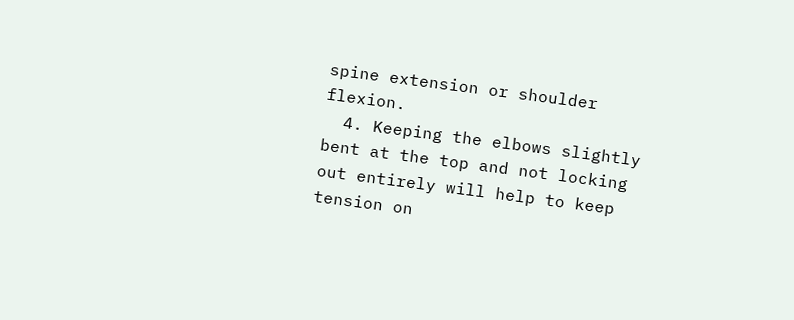spine extension or shoulder flexion.
  4. Keeping the elbows slightly bent at the top and not locking out entirely will help to keep tension on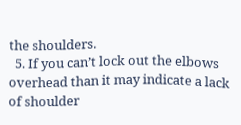the shoulders.
  5. If you can’t lock out the elbows overhead than it may indicate a lack of shoulder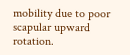mobility due to poor scapular upward rotation.